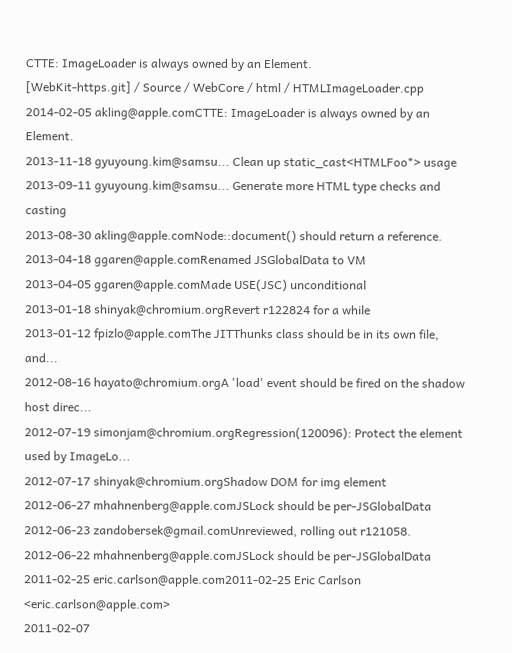CTTE: ImageLoader is always owned by an Element.
[WebKit-https.git] / Source / WebCore / html / HTMLImageLoader.cpp
2014-02-05 akling@apple.comCTTE: ImageLoader is always owned by an Element.
2013-11-18 gyuyoung.kim@samsu... Clean up static_cast<HTMLFoo*> usage
2013-09-11 gyuyoung.kim@samsu... Generate more HTML type checks and casting
2013-08-30 akling@apple.comNode::document() should return a reference.
2013-04-18 ggaren@apple.comRenamed JSGlobalData to VM
2013-04-05 ggaren@apple.comMade USE(JSC) unconditional
2013-01-18 shinyak@chromium.orgRevert r122824 for a while
2013-01-12 fpizlo@apple.comThe JITThunks class should be in its own file, and...
2012-08-16 hayato@chromium.orgA 'load' event should be fired on the shadow host direc...
2012-07-19 simonjam@chromium.orgRegression(120096): Protect the element used by ImageLo...
2012-07-17 shinyak@chromium.orgShadow DOM for img element
2012-06-27 mhahnenberg@apple.comJSLock should be per-JSGlobalData
2012-06-23 zandobersek@gmail.comUnreviewed, rolling out r121058.
2012-06-22 mhahnenberg@apple.comJSLock should be per-JSGlobalData
2011-02-25 eric.carlson@apple.com2011-02-25 Eric Carlson <eric.carlson@apple.com>
2011-02-07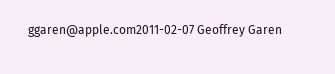ggaren@apple.com2011-02-07 Geoffrey Garen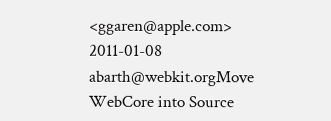<ggaren@apple.com>
2011-01-08 abarth@webkit.orgMove WebCore into Source